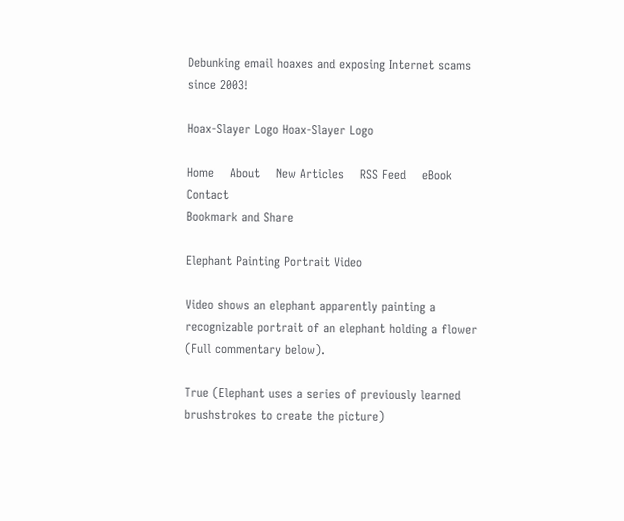Debunking email hoaxes and exposing Internet scams since 2003!

Hoax-Slayer Logo Hoax-Slayer Logo

Home    About    New Articles    RSS Feed    eBook    Contact
Bookmark and Share

Elephant Painting Portrait Video

Video shows an elephant apparently painting a recognizable portrait of an elephant holding a flower (Full commentary below).

True (Elephant uses a series of previously learned brushstrokes to create the picture)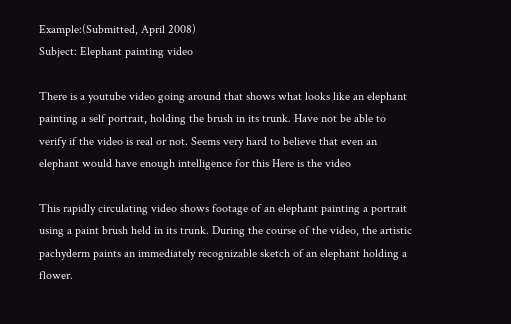Example:(Submitted, April 2008)
Subject: Elephant painting video

There is a youtube video going around that shows what looks like an elephant painting a self portrait, holding the brush in its trunk. Have not be able to verify if the video is real or not. Seems very hard to believe that even an elephant would have enough intelligence for this Here is the video

This rapidly circulating video shows footage of an elephant painting a portrait using a paint brush held in its trunk. During the course of the video, the artistic pachyderm paints an immediately recognizable sketch of an elephant holding a flower.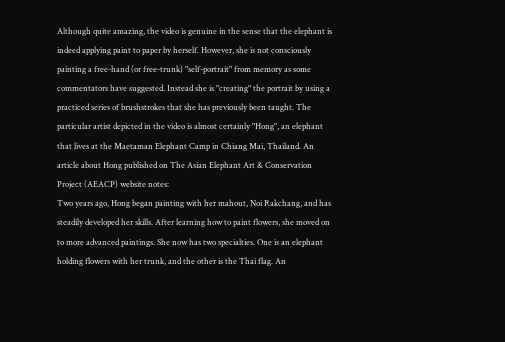Although quite amazing, the video is genuine in the sense that the elephant is indeed applying paint to paper by herself. However, she is not consciously painting a free-hand (or free-trunk) "self-portrait" from memory as some commentators have suggested. Instead she is "creating" the portrait by using a practiced series of brushstrokes that she has previously been taught. The particular artist depicted in the video is almost certainly "Hong", an elephant that lives at the Maetaman Elephant Camp in Chiang Mai, Thailand. An article about Hong published on The Asian Elephant Art & Conservation Project (AEACP) website notes:
Two years ago, Hong began painting with her mahout, Noi Rakchang, and has steadily developed her skills. After learning how to paint flowers, she moved on to more advanced paintings. She now has two specialties. One is an elephant holding flowers with her trunk, and the other is the Thai flag. An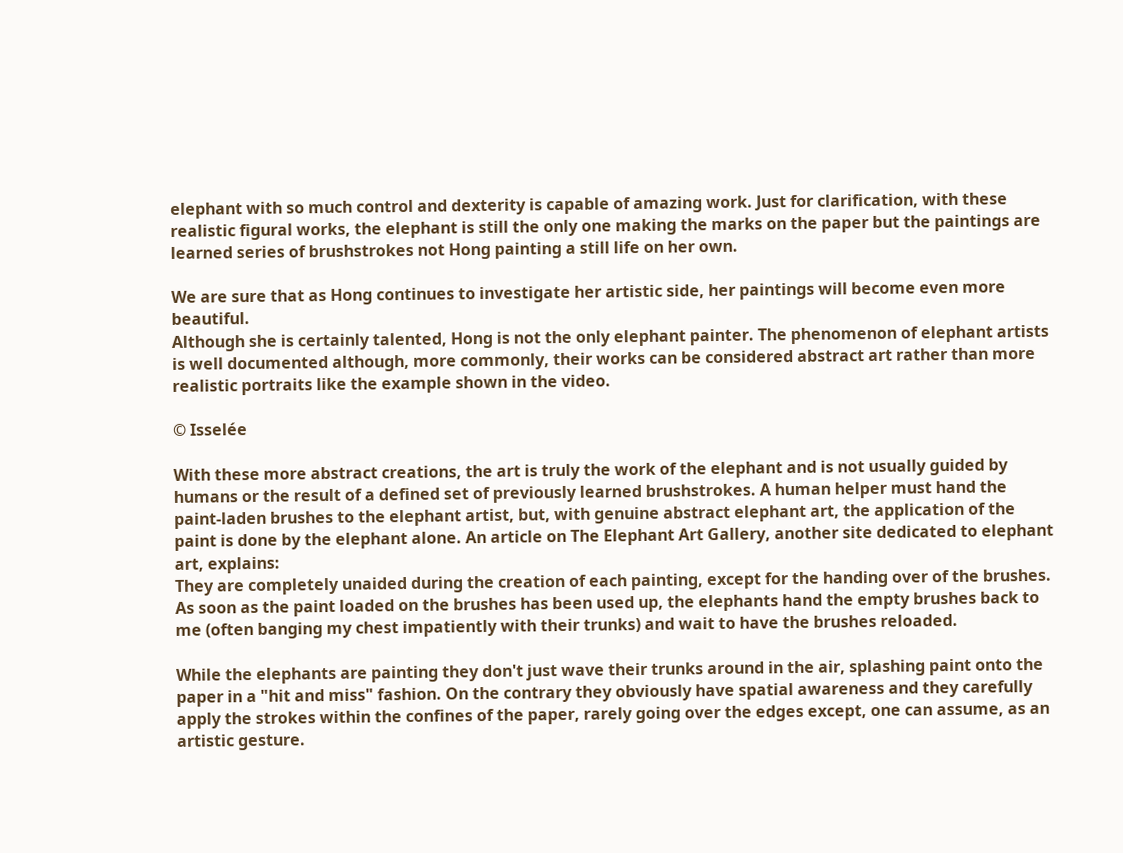elephant with so much control and dexterity is capable of amazing work. Just for clarification, with these realistic figural works, the elephant is still the only one making the marks on the paper but the paintings are learned series of brushstrokes not Hong painting a still life on her own.

We are sure that as Hong continues to investigate her artistic side, her paintings will become even more beautiful.
Although she is certainly talented, Hong is not the only elephant painter. The phenomenon of elephant artists is well documented although, more commonly, their works can be considered abstract art rather than more realistic portraits like the example shown in the video.

© Isselée

With these more abstract creations, the art is truly the work of the elephant and is not usually guided by humans or the result of a defined set of previously learned brushstrokes. A human helper must hand the paint-laden brushes to the elephant artist, but, with genuine abstract elephant art, the application of the paint is done by the elephant alone. An article on The Elephant Art Gallery, another site dedicated to elephant art, explains:
They are completely unaided during the creation of each painting, except for the handing over of the brushes. As soon as the paint loaded on the brushes has been used up, the elephants hand the empty brushes back to me (often banging my chest impatiently with their trunks) and wait to have the brushes reloaded.

While the elephants are painting they don't just wave their trunks around in the air, splashing paint onto the paper in a "hit and miss" fashion. On the contrary they obviously have spatial awareness and they carefully apply the strokes within the confines of the paper, rarely going over the edges except, one can assume, as an artistic gesture.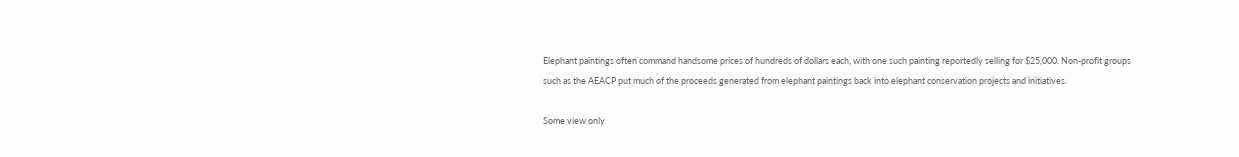Elephant paintings often command handsome prices of hundreds of dollars each, with one such painting reportedly selling for $25,000. Non-profit groups such as the AEACP put much of the proceeds generated from elephant paintings back into elephant conservation projects and initiatives.

Some view only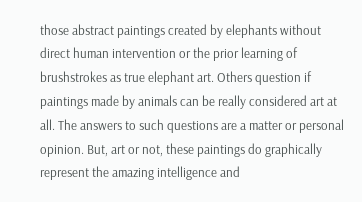those abstract paintings created by elephants without direct human intervention or the prior learning of brushstrokes as true elephant art. Others question if paintings made by animals can be really considered art at all. The answers to such questions are a matter or personal opinion. But, art or not, these paintings do graphically represent the amazing intelligence and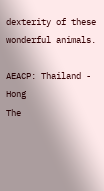dexterity of these wonderful animals.

AEACP: Thailand - Hong
The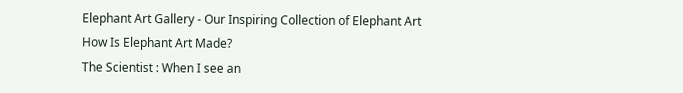Elephant Art Gallery - Our Inspiring Collection of Elephant Art
How Is Elephant Art Made?
The Scientist : When I see an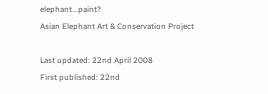elephant...paint?
Asian Elephant Art & Conservation Project

Last updated: 22nd April 2008
First published: 22nd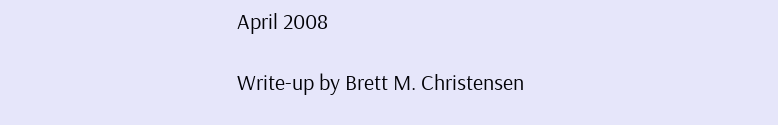April 2008

Write-up by Brett M. Christensen